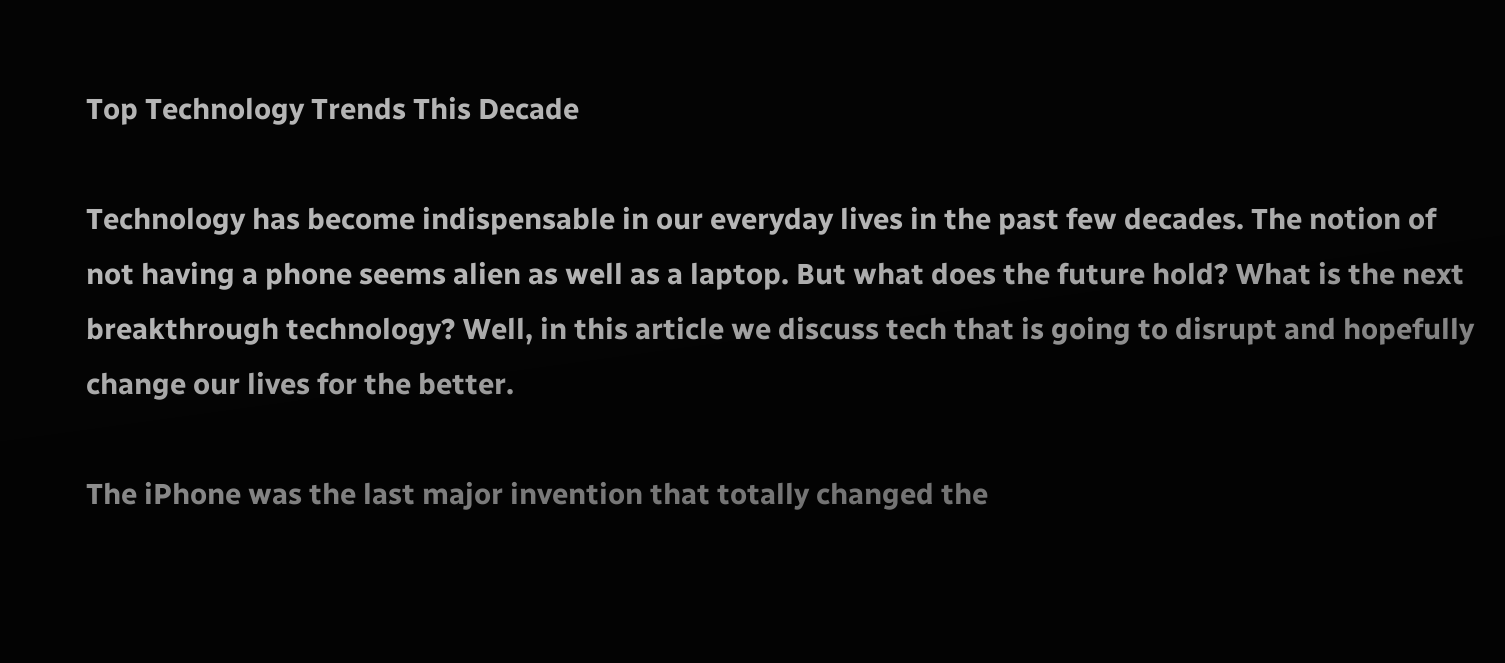Top Technology Trends This Decade

Technology has become indispensable in our everyday lives in the past few decades. The notion of not having a phone seems alien as well as a laptop. But what does the future hold? What is the next breakthrough technology? Well, in this article we discuss tech that is going to disrupt and hopefully change our lives for the better.

The iPhone was the last major invention that totally changed the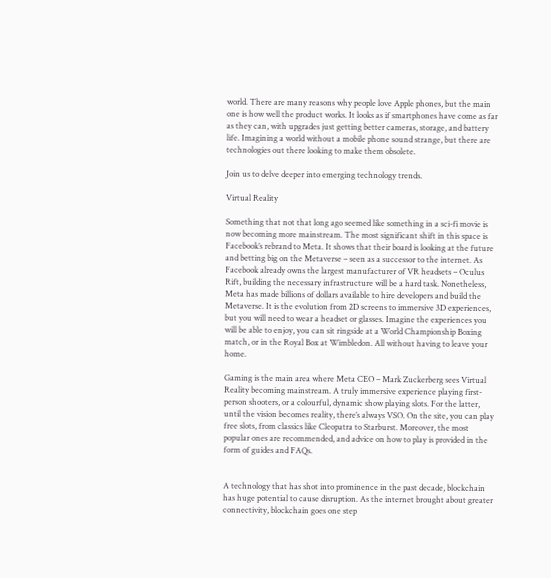world. There are many reasons why people love Apple phones, but the main one is how well the product works. It looks as if smartphones have come as far as they can, with upgrades just getting better cameras, storage, and battery life. Imagining a world without a mobile phone sound strange, but there are technologies out there looking to make them obsolete.

Join us to delve deeper into emerging technology trends.

Virtual Reality

Something that not that long ago seemed like something in a sci-fi movie is now becoming more mainstream. The most significant shift in this space is Facebook’s rebrand to Meta. It shows that their board is looking at the future and betting big on the Metaverse – seen as a successor to the internet. As Facebook already owns the largest manufacturer of VR headsets – Oculus Rift, building the necessary infrastructure will be a hard task. Nonetheless, Meta has made billions of dollars available to hire developers and build the Metaverse. It is the evolution from 2D screens to immersive 3D experiences, but you will need to wear a headset or glasses. Imagine the experiences you will be able to enjoy, you can sit ringside at a World Championship Boxing match, or in the Royal Box at Wimbledon. All without having to leave your home.

Gaming is the main area where Meta CEO – Mark Zuckerberg sees Virtual Reality becoming mainstream. A truly immersive experience playing first-person shooters, or a colourful, dynamic show playing slots. For the latter, until the vision becomes reality, there’s always VSO. On the site, you can play free slots, from classics like Cleopatra to Starburst. Moreover, the most popular ones are recommended, and advice on how to play is provided in the form of guides and FAQs.


A technology that has shot into prominence in the past decade, blockchain has huge potential to cause disruption. As the internet brought about greater connectivity, blockchain goes one step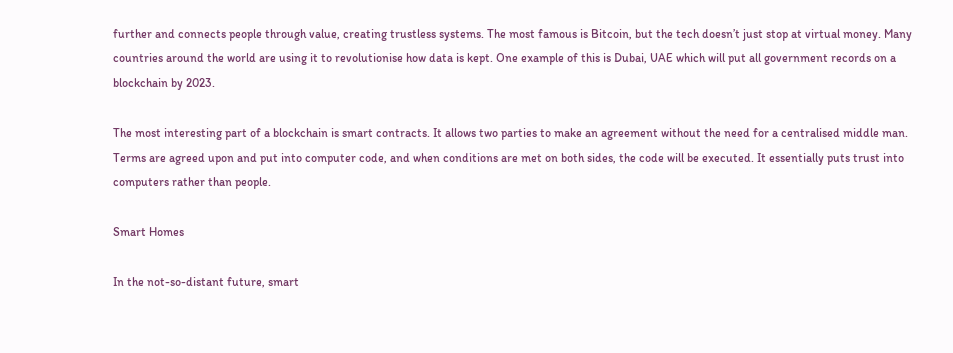further and connects people through value, creating trustless systems. The most famous is Bitcoin, but the tech doesn’t just stop at virtual money. Many countries around the world are using it to revolutionise how data is kept. One example of this is Dubai, UAE which will put all government records on a blockchain by 2023.

The most interesting part of a blockchain is smart contracts. It allows two parties to make an agreement without the need for a centralised middle man. Terms are agreed upon and put into computer code, and when conditions are met on both sides, the code will be executed. It essentially puts trust into computers rather than people.

Smart Homes

In the not-so-distant future, smart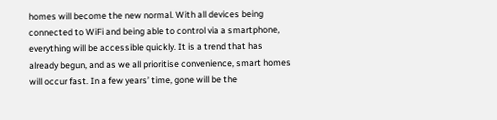homes will become the new normal. With all devices being connected to WiFi and being able to control via a smartphone, everything will be accessible quickly. It is a trend that has already begun, and as we all prioritise convenience, smart homes will occur fast. In a few years’ time, gone will be the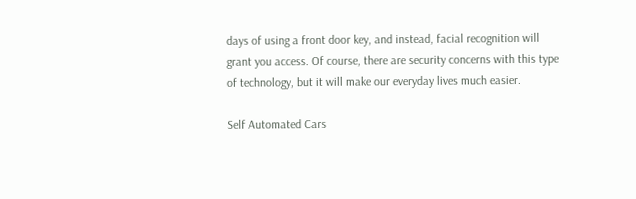days of using a front door key, and instead, facial recognition will grant you access. Of course, there are security concerns with this type of technology, but it will make our everyday lives much easier.

Self Automated Cars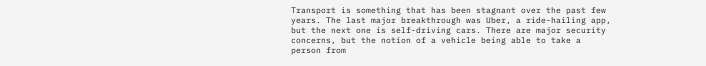Transport is something that has been stagnant over the past few years. The last major breakthrough was Uber, a ride-hailing app, but the next one is self-driving cars. There are major security concerns, but the notion of a vehicle being able to take a person from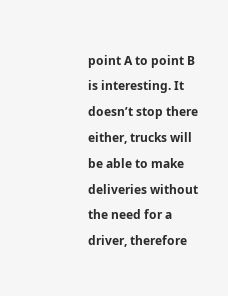point A to point B is interesting. It doesn’t stop there either, trucks will be able to make deliveries without the need for a driver, therefore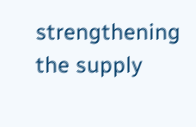strengthening the supply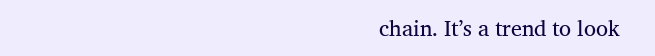chain. It’s a trend to look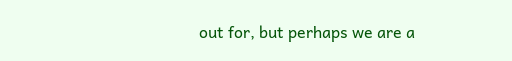out for, but perhaps we are a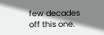few decades off this one.